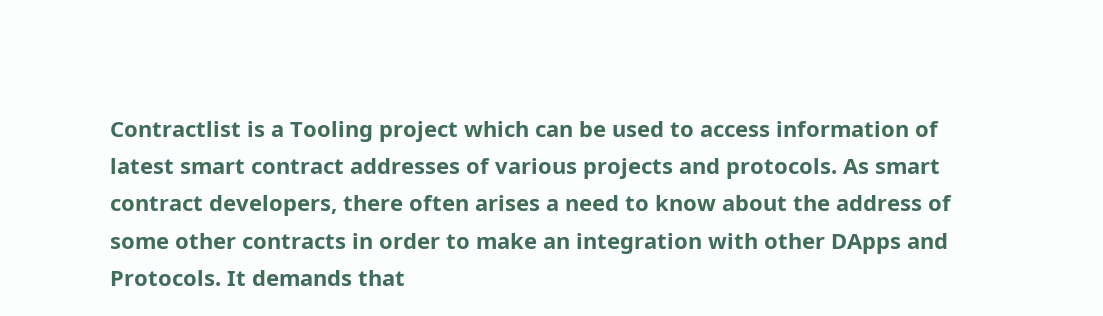Contractlist is a Tooling project which can be used to access information of latest smart contract addresses of various projects and protocols. As smart contract developers, there often arises a need to know about the address of some other contracts in order to make an integration with other DApps and Protocols. It demands that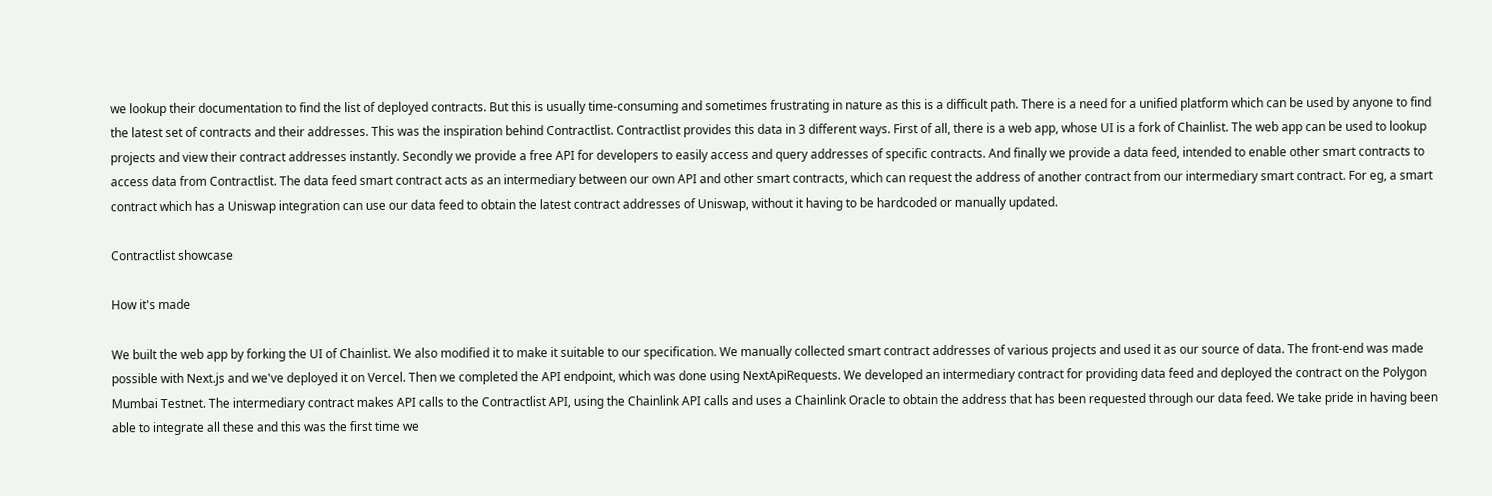we lookup their documentation to find the list of deployed contracts. But this is usually time-consuming and sometimes frustrating in nature as this is a difficult path. There is a need for a unified platform which can be used by anyone to find the latest set of contracts and their addresses. This was the inspiration behind Contractlist. Contractlist provides this data in 3 different ways. First of all, there is a web app, whose UI is a fork of Chainlist. The web app can be used to lookup projects and view their contract addresses instantly. Secondly we provide a free API for developers to easily access and query addresses of specific contracts. And finally we provide a data feed, intended to enable other smart contracts to access data from Contractlist. The data feed smart contract acts as an intermediary between our own API and other smart contracts, which can request the address of another contract from our intermediary smart contract. For eg, a smart contract which has a Uniswap integration can use our data feed to obtain the latest contract addresses of Uniswap, without it having to be hardcoded or manually updated.

Contractlist showcase

How it's made

We built the web app by forking the UI of Chainlist. We also modified it to make it suitable to our specification. We manually collected smart contract addresses of various projects and used it as our source of data. The front-end was made possible with Next.js and we've deployed it on Vercel. Then we completed the API endpoint, which was done using NextApiRequests. We developed an intermediary contract for providing data feed and deployed the contract on the Polygon Mumbai Testnet. The intermediary contract makes API calls to the Contractlist API, using the Chainlink API calls and uses a Chainlink Oracle to obtain the address that has been requested through our data feed. We take pride in having been able to integrate all these and this was the first time we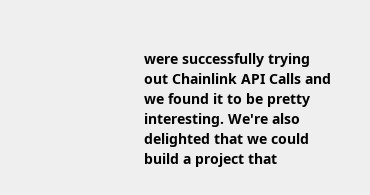were successfully trying out Chainlink API Calls and we found it to be pretty interesting. We're also delighted that we could build a project that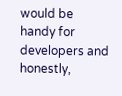would be handy for developers and honestly,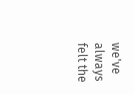we've always felt the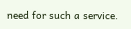need for such a service.